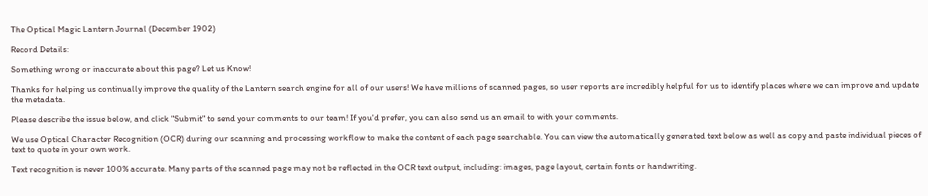The Optical Magic Lantern Journal (December 1902)

Record Details:

Something wrong or inaccurate about this page? Let us Know!

Thanks for helping us continually improve the quality of the Lantern search engine for all of our users! We have millions of scanned pages, so user reports are incredibly helpful for us to identify places where we can improve and update the metadata.

Please describe the issue below, and click "Submit" to send your comments to our team! If you'd prefer, you can also send us an email to with your comments.

We use Optical Character Recognition (OCR) during our scanning and processing workflow to make the content of each page searchable. You can view the automatically generated text below as well as copy and paste individual pieces of text to quote in your own work.

Text recognition is never 100% accurate. Many parts of the scanned page may not be reflected in the OCR text output, including: images, page layout, certain fonts or handwriting.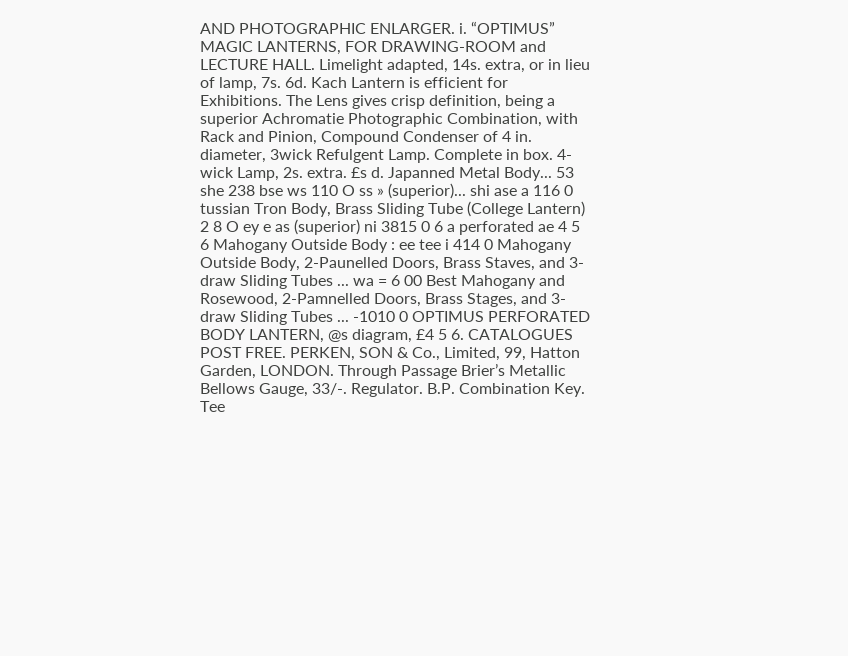AND PHOTOGRAPHIC ENLARGER. i. “OPTIMUS” MAGIC LANTERNS, FOR DRAWING-ROOM and LECTURE HALL. Limelight adapted, 14s. extra, or in lieu of lamp, 7s. 6d. Kach Lantern is efficient for Exhibitions. The Lens gives crisp definition, being a superior Achromatie Photographic Combination, with Rack and Pinion, Compound Condenser of 4 in. diameter, 3wick Refulgent Lamp. Complete in box. 4-wick Lamp, 2s. extra. £s d. Japanned Metal Body... 53 she 238 bse ws 110 O ss » (superior)... shi ase a 116 0 tussian Tron Body, Brass Sliding Tube (College Lantern) 2 8 O ey e as (superior) ni 3815 0 6 a perforated ae 4 5 6 Mahogany Outside Body : ee tee i 414 0 Mahogany Outside Body, 2-Paunelled Doors, Brass Staves, and 3-draw Sliding Tubes ... wa = 6 00 Best Mahogany and Rosewood, 2-Pamnelled Doors, Brass Stages, and 3-draw Sliding Tubes ... -1010 0 OPTIMUS PERFORATED BODY LANTERN, @s diagram, £4 5 6. CATALOGUES POST FREE. PERKEN, SON & Co., Limited, 99, Hatton Garden, LONDON. Through Passage Brier’s Metallic Bellows Gauge, 33/-. Regulator. B.P. Combination Key. Tee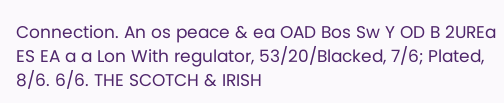Connection. An os peace & ea OAD Bos Sw Y OD B 2UREa ES EA a a Lon With regulator, 53/20/Blacked, 7/6; Plated, 8/6. 6/6. THE SCOTCH & IRISH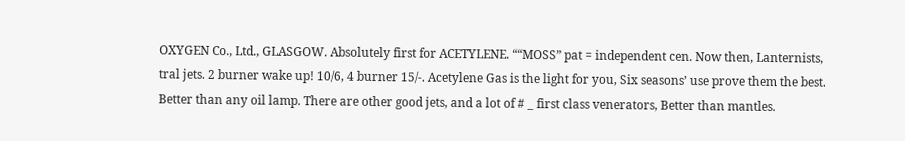OXYGEN Co., Ltd., GLASGOW. Absolutely first for ACETYLENE. ““MOSS” pat = independent cen. Now then, Lanternists, tral jets. 2 burner wake up! 10/6, 4 burner 15/-. Acetylene Gas is the light for you, Six seasons’ use prove them the best. Better than any oil lamp. There are other good jets, and a lot of # _ first class venerators, Better than mantles.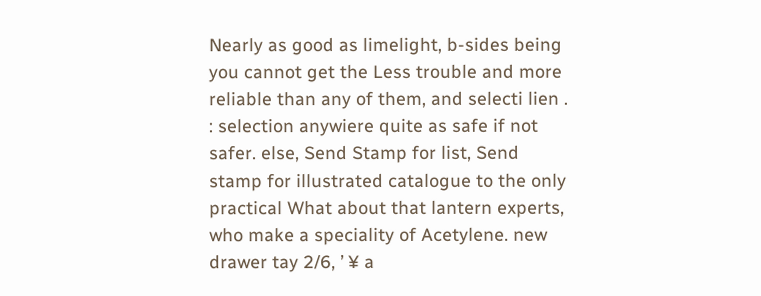Nearly as good as limelight, b-sides being you cannot get the Less trouble and more reliable than any of them, and selecti lien . : selection anywiere quite as safe if not safer. else, Send Stamp for list, Send stamp for illustrated catalogue to the only practical What about that lantern experts, who make a speciality of Acetylene. new drawer tay 2/6, ’ ¥ a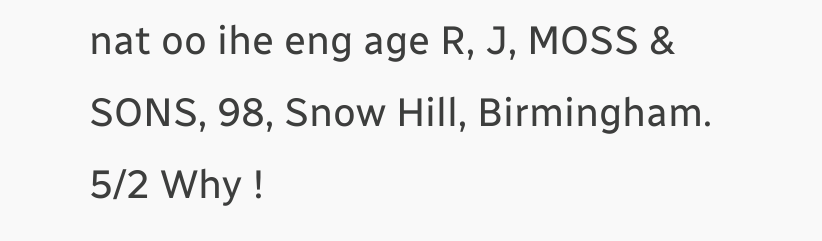nat oo ihe eng age R, J, MOSS & SONS, 98, Snow Hill, Birmingham. 5/2 Why !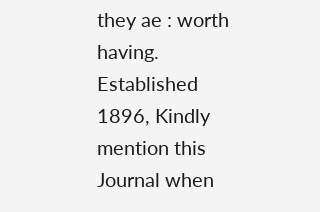they ae : worth having. Established 1896, Kindly mention this Journal when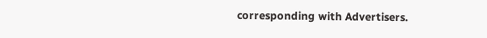corresponding with Advertisers.